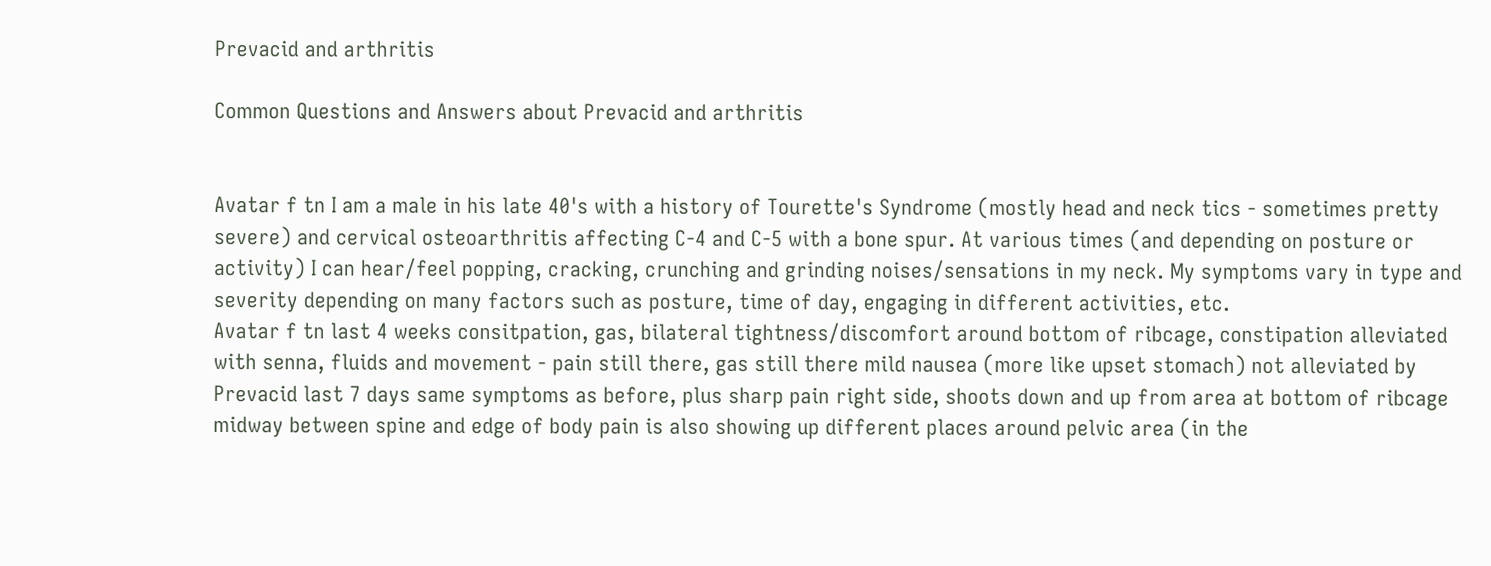Prevacid and arthritis

Common Questions and Answers about Prevacid and arthritis


Avatar f tn I am a male in his late 40's with a history of Tourette's Syndrome (mostly head and neck tics - sometimes pretty severe) and cervical osteoarthritis affecting C-4 and C-5 with a bone spur. At various times (and depending on posture or activity) I can hear/feel popping, cracking, crunching and grinding noises/sensations in my neck. My symptoms vary in type and severity depending on many factors such as posture, time of day, engaging in different activities, etc.
Avatar f tn last 4 weeks consitpation, gas, bilateral tightness/discomfort around bottom of ribcage, constipation alleviated with senna, fluids and movement - pain still there, gas still there mild nausea (more like upset stomach) not alleviated by Prevacid last 7 days same symptoms as before, plus sharp pain right side, shoots down and up from area at bottom of ribcage midway between spine and edge of body pain is also showing up different places around pelvic area (in the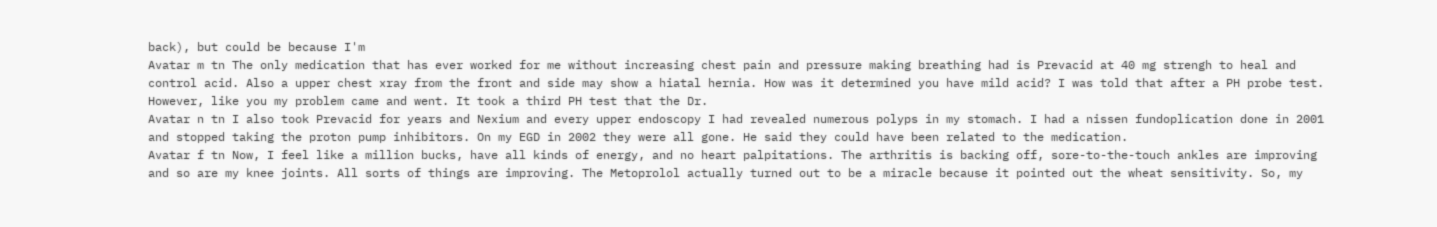back), but could be because I'm
Avatar m tn The only medication that has ever worked for me without increasing chest pain and pressure making breathing had is Prevacid at 40 mg strengh to heal and control acid. Also a upper chest xray from the front and side may show a hiatal hernia. How was it determined you have mild acid? I was told that after a PH probe test. However, like you my problem came and went. It took a third PH test that the Dr.
Avatar n tn I also took Prevacid for years and Nexium and every upper endoscopy I had revealed numerous polyps in my stomach. I had a nissen fundoplication done in 2001 and stopped taking the proton pump inhibitors. On my EGD in 2002 they were all gone. He said they could have been related to the medication.
Avatar f tn Now, I feel like a million bucks, have all kinds of energy, and no heart palpitations. The arthritis is backing off, sore-to-the-touch ankles are improving and so are my knee joints. All sorts of things are improving. The Metoprolol actually turned out to be a miracle because it pointed out the wheat sensitivity. So, my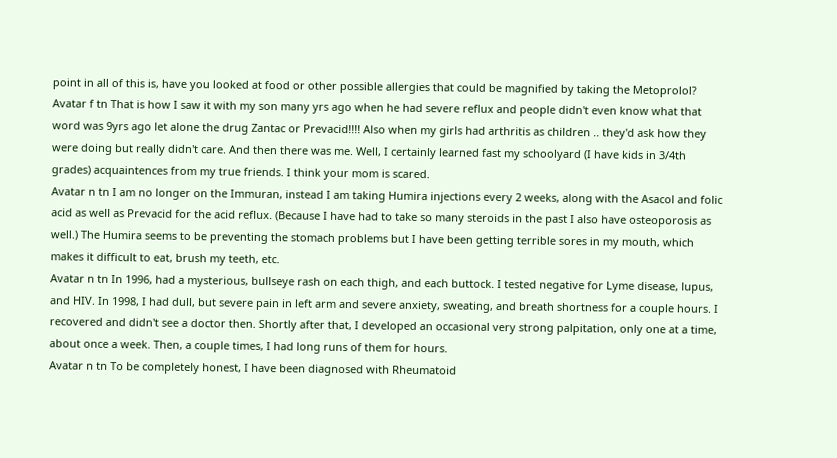point in all of this is, have you looked at food or other possible allergies that could be magnified by taking the Metoprolol?
Avatar f tn That is how I saw it with my son many yrs ago when he had severe reflux and people didn't even know what that word was 9yrs ago let alone the drug Zantac or Prevacid!!!! Also when my girls had arthritis as children .. they'd ask how they were doing but really didn't care. And then there was me. Well, I certainly learned fast my schoolyard (I have kids in 3/4th grades) acquaintences from my true friends. I think your mom is scared.
Avatar n tn I am no longer on the Immuran, instead I am taking Humira injections every 2 weeks, along with the Asacol and folic acid as well as Prevacid for the acid reflux. (Because I have had to take so many steroids in the past I also have osteoporosis as well.) The Humira seems to be preventing the stomach problems but I have been getting terrible sores in my mouth, which makes it difficult to eat, brush my teeth, etc.
Avatar n tn In 1996, had a mysterious, bullseye rash on each thigh, and each buttock. I tested negative for Lyme disease, lupus, and HIV. In 1998, I had dull, but severe pain in left arm and severe anxiety, sweating, and breath shortness for a couple hours. I recovered and didn't see a doctor then. Shortly after that, I developed an occasional very strong palpitation, only one at a time, about once a week. Then, a couple times, I had long runs of them for hours.
Avatar n tn To be completely honest, I have been diagnosed with Rheumatoid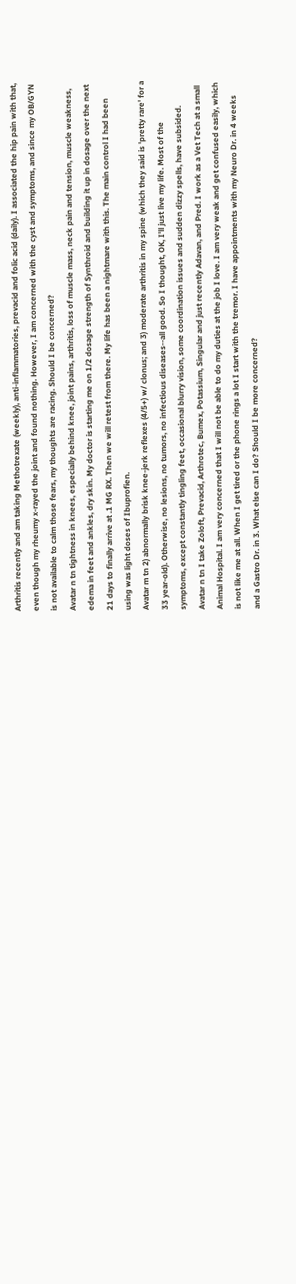Arthritis recently and am taking Methotrexate (weekly), anti-inflammatories, prevacid and folic acid (daily). I associated the hip pain with that, even though my rheumy x-rayed the joint and found nothing. However, I am concerned with the cyst and symptoms, and since my OB/GYN is not available to calm those fears, my thoughts are racing. Should I be concerned?
Avatar n tn tightness in knees, especially behind knee, joint pains, arthritis, loss of muscle mass, neck pain and tension, muscle weakness, edema in feet and ankles, dry skin. My doctor is starting me on 1/2 dosage strength of Synthroid and building it up in dosage over the next 21 days to finally arrive at .1 MG RX. Then we will retest from there. My life has been a nightmare with this. The main control I had been using was light doses of Ibuprofien.
Avatar m tn 2) abnormally brisk knee-jerk reflexes (4/5+) w/ clonus; and 3) moderate arthritis in my spine (which they said is 'pretty rare' for a 33 year-old). Otherwise, no lesions, no tumors, no infectious diseases--all good. So I thought, OK, I'll just live my life. Most of the symptoms, except constantly tingling feet, occasional blurry vision, some coordination issues and sudden dizzy spells, have subsided.
Avatar n tn I take Zoloft, Prevacid, Arthrotec, Bumex, Potassium, Singular and just recently Adavan, and Pred. I work as a Vet Tech at a small Animal Hospital. I am very concerned that I will not be able to do my duties at the job I love. I am very weak and get confused easily, which is not like me at all. When I get tired or the phone rings a lot I start with the tremor. I have appointments with my Neuro Dr. in 4 weeks and a Gastro Dr. in 3. What else can I do? Should I be more concerned?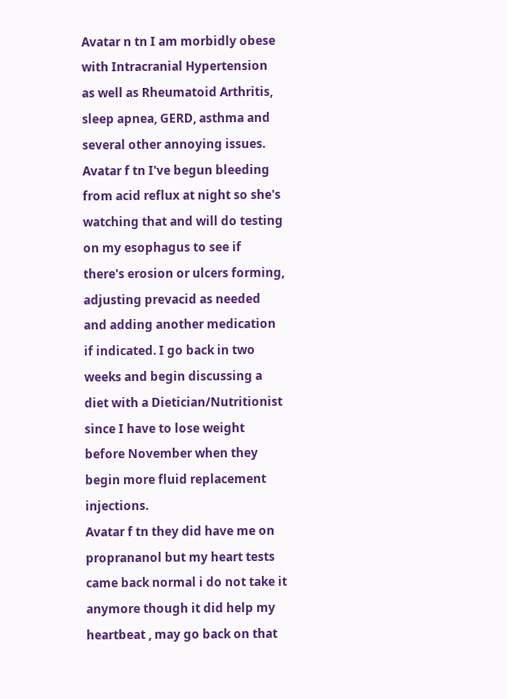Avatar n tn I am morbidly obese with Intracranial Hypertension as well as Rheumatoid Arthritis, sleep apnea, GERD, asthma and several other annoying issues.
Avatar f tn I've begun bleeding from acid reflux at night so she's watching that and will do testing on my esophagus to see if there's erosion or ulcers forming, adjusting prevacid as needed and adding another medication if indicated. I go back in two weeks and begin discussing a diet with a Dietician/Nutritionist since I have to lose weight before November when they begin more fluid replacement injections.
Avatar f tn they did have me on proprananol but my heart tests came back normal i do not take it anymore though it did help my heartbeat , may go back on that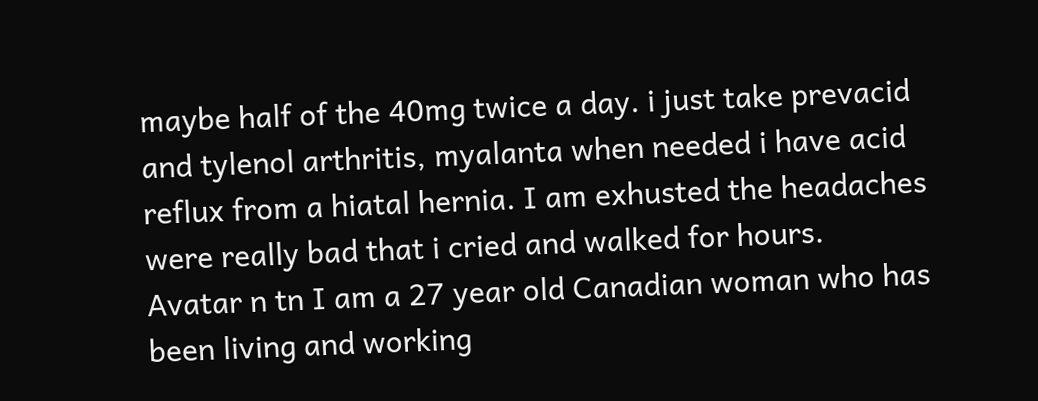maybe half of the 40mg twice a day. i just take prevacid and tylenol arthritis, myalanta when needed i have acid reflux from a hiatal hernia. I am exhusted the headaches were really bad that i cried and walked for hours.
Avatar n tn I am a 27 year old Canadian woman who has been living and working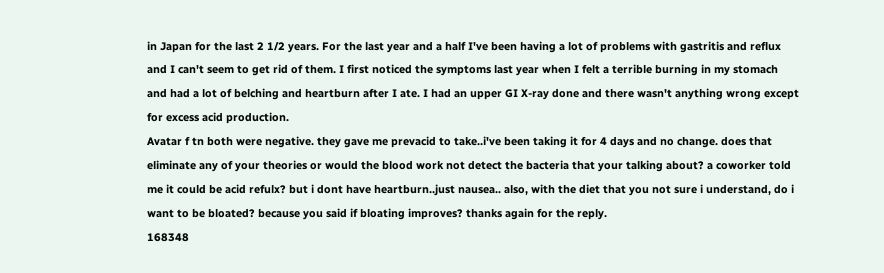in Japan for the last 2 1/2 years. For the last year and a half I've been having a lot of problems with gastritis and reflux and I can't seem to get rid of them. I first noticed the symptoms last year when I felt a terrible burning in my stomach and had a lot of belching and heartburn after I ate. I had an upper GI X-ray done and there wasn't anything wrong except for excess acid production.
Avatar f tn both were negative. they gave me prevacid to take..i've been taking it for 4 days and no change. does that eliminate any of your theories or would the blood work not detect the bacteria that your talking about? a coworker told me it could be acid refulx? but i dont have heartburn..just nausea.. also, with the diet that you not sure i understand, do i want to be bloated? because you said if bloating improves? thanks again for the reply.
168348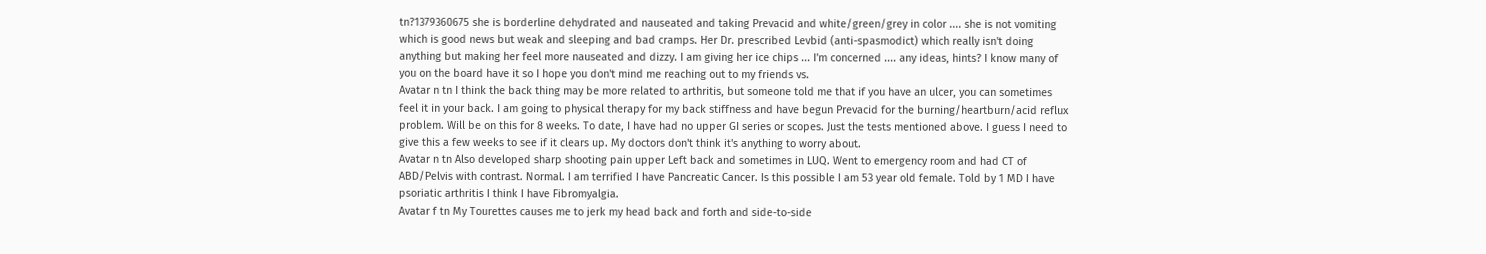tn?1379360675 she is borderline dehydrated and nauseated and taking Prevacid and white/green/grey in color .... she is not vomiting which is good news but weak and sleeping and bad cramps. Her Dr. prescribed Levbid (anti-spasmodict) which really isn't doing anything but making her feel more nauseated and dizzy. I am giving her ice chips ... I'm concerned .... any ideas, hints? I know many of you on the board have it so I hope you don't mind me reaching out to my friends vs.
Avatar n tn I think the back thing may be more related to arthritis, but someone told me that if you have an ulcer, you can sometimes feel it in your back. I am going to physical therapy for my back stiffness and have begun Prevacid for the burning/heartburn/acid reflux problem. Will be on this for 8 weeks. To date, I have had no upper GI series or scopes. Just the tests mentioned above. I guess I need to give this a few weeks to see if it clears up. My doctors don't think it's anything to worry about.
Avatar n tn Also developed sharp shooting pain upper Left back and sometimes in LUQ. Went to emergency room and had CT of ABD/Pelvis with contrast. Normal. I am terrified I have Pancreatic Cancer. Is this possible I am 53 year old female. Told by 1 MD I have psoriatic arthritis I think I have Fibromyalgia.
Avatar f tn My Tourettes causes me to jerk my head back and forth and side-to-side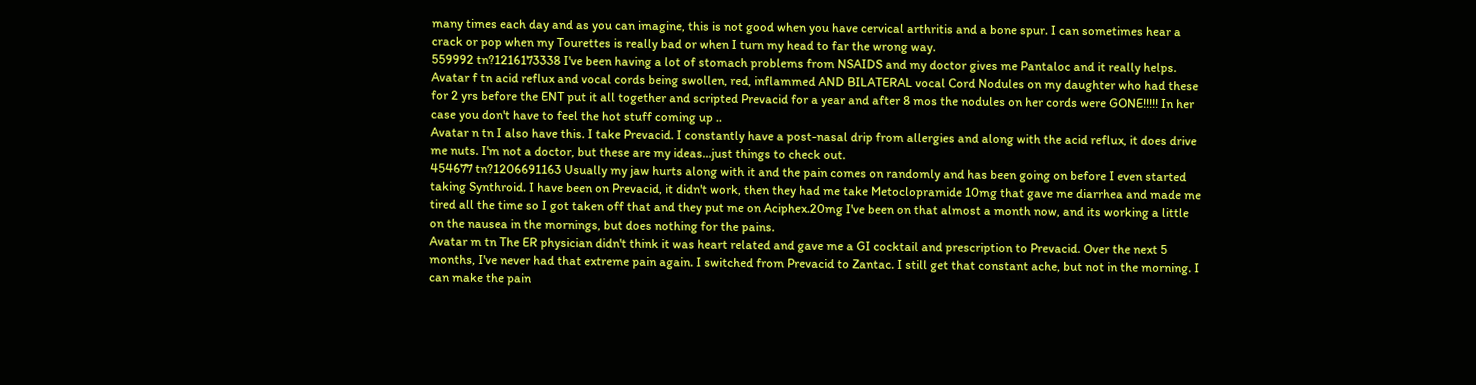many times each day and as you can imagine, this is not good when you have cervical arthritis and a bone spur. I can sometimes hear a crack or pop when my Tourettes is really bad or when I turn my head to far the wrong way.
559992 tn?1216173338 I've been having a lot of stomach problems from NSAIDS and my doctor gives me Pantaloc and it really helps.
Avatar f tn acid reflux and vocal cords being swollen, red, inflammed AND BILATERAL vocal Cord Nodules on my daughter who had these for 2 yrs before the ENT put it all together and scripted Prevacid for a year and after 8 mos the nodules on her cords were GONE!!!!! In her case you don't have to feel the hot stuff coming up ..
Avatar n tn I also have this. I take Prevacid. I constantly have a post-nasal drip from allergies and along with the acid reflux, it does drive me nuts. I'm not a doctor, but these are my ideas...just things to check out.
454677 tn?1206691163 Usually my jaw hurts along with it and the pain comes on randomly and has been going on before I even started taking Synthroid. I have been on Prevacid, it didn't work, then they had me take Metoclopramide 10mg that gave me diarrhea and made me tired all the time so I got taken off that and they put me on Aciphex.20mg I've been on that almost a month now, and its working a little on the nausea in the mornings, but does nothing for the pains.
Avatar m tn The ER physician didn't think it was heart related and gave me a GI cocktail and prescription to Prevacid. Over the next 5 months, I've never had that extreme pain again. I switched from Prevacid to Zantac. I still get that constant ache, but not in the morning. I can make the pain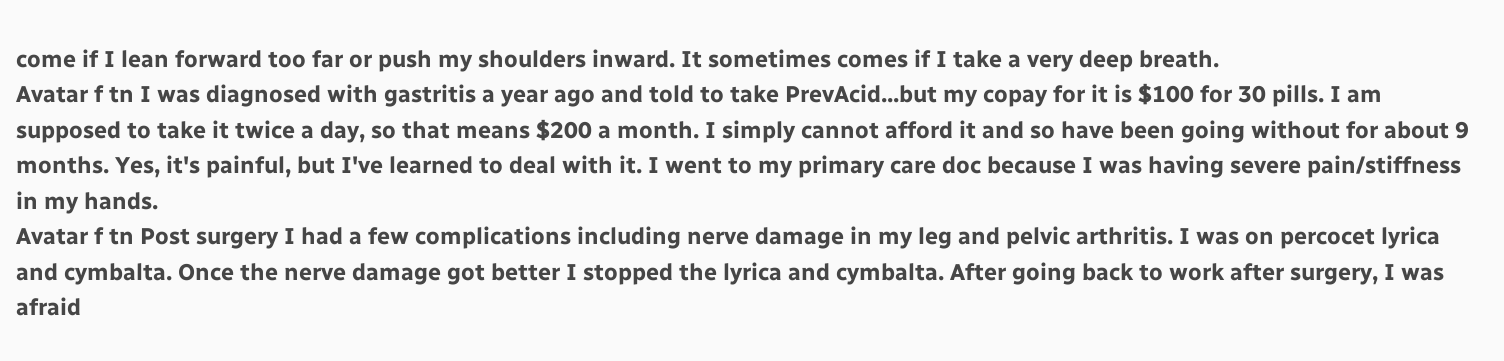come if I lean forward too far or push my shoulders inward. It sometimes comes if I take a very deep breath.
Avatar f tn I was diagnosed with gastritis a year ago and told to take PrevAcid...but my copay for it is $100 for 30 pills. I am supposed to take it twice a day, so that means $200 a month. I simply cannot afford it and so have been going without for about 9 months. Yes, it's painful, but I've learned to deal with it. I went to my primary care doc because I was having severe pain/stiffness in my hands.
Avatar f tn Post surgery I had a few complications including nerve damage in my leg and pelvic arthritis. I was on percocet lyrica and cymbalta. Once the nerve damage got better I stopped the lyrica and cymbalta. After going back to work after surgery, I was afraid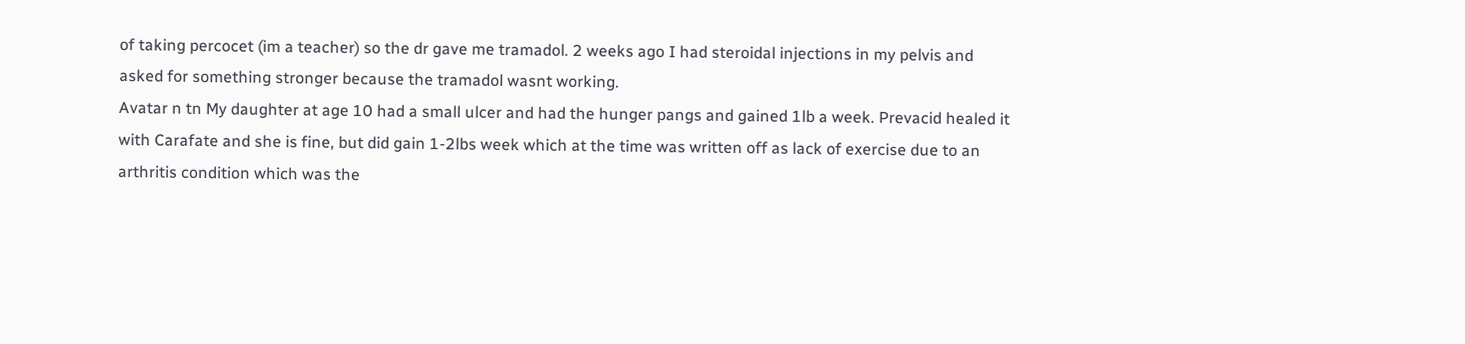of taking percocet (im a teacher) so the dr gave me tramadol. 2 weeks ago I had steroidal injections in my pelvis and asked for something stronger because the tramadol wasnt working.
Avatar n tn My daughter at age 10 had a small ulcer and had the hunger pangs and gained 1lb a week. Prevacid healed it with Carafate and she is fine, but did gain 1-2lbs week which at the time was written off as lack of exercise due to an arthritis condition which was the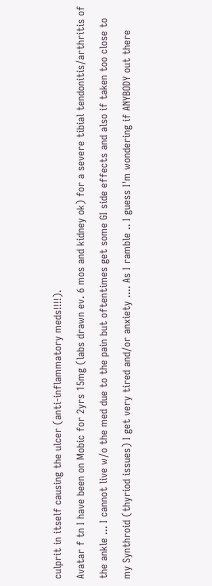culprit in itself causing the ulcer (anti-inflammatory meds!!!!).
Avatar f tn I have been on Mobic for 2yrs 15mg (labs drawn ev. 6 mos and kidney ok) for a severe tibial tendonitis/arthritis of the ankle ... I cannot live w/o the med due to the pain but oftentimes get some GI side effects and also if taken too close to my Synthroid (thyriod issues) I get very tired and/or anxiety .... As I ramble .. I guess I'm wondering if ANYBODY out there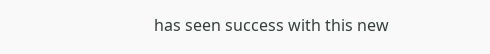has seen success with this new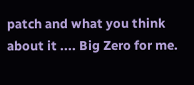patch and what you think about it .... Big Zero for me.